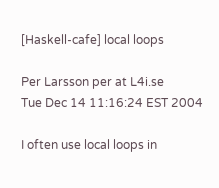[Haskell-cafe] local loops

Per Larsson per at L4i.se
Tue Dec 14 11:16:24 EST 2004

I often use local loops in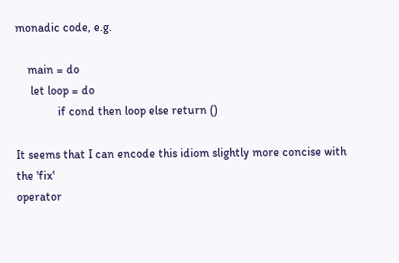monadic code, e.g.

    main = do
     let loop = do
              if cond then loop else return ()

It seems that I can encode this idiom slightly more concise with the 'fix'
operator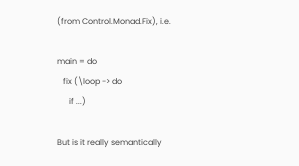(from Control.Monad.Fix), i.e.

main = do
   fix (\loop -> do
      if ...)

But is it really semantically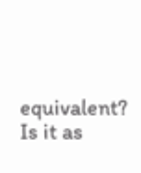equivalent? Is it as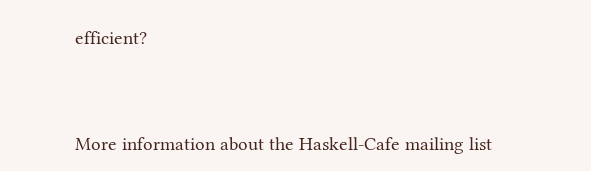efficient?



More information about the Haskell-Cafe mailing list